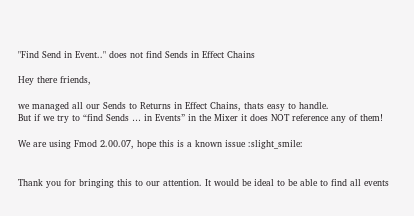"Find Send in Event.." does not find Sends in Effect Chains

Hey there friends,

we managed all our Sends to Returns in Effect Chains, thats easy to handle.
But if we try to “find Sends … in Events” in the Mixer it does NOT reference any of them!

We are using Fmod 2.00.07, hope this is a known issue :slight_smile:


Thank you for bringing this to our attention. It would be ideal to be able to find all events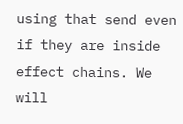using that send even if they are inside effect chains. We will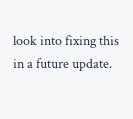look into fixing this in a future update.